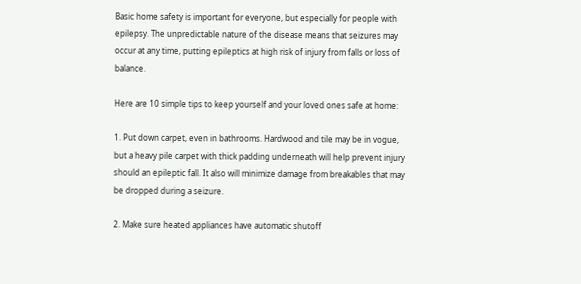Basic home safety is important for everyone, but especially for people with epilepsy. The unpredictable nature of the disease means that seizures may occur at any time, putting epileptics at high risk of injury from falls or loss of balance.

Here are 10 simple tips to keep yourself and your loved ones safe at home:

1. Put down carpet, even in bathrooms. Hardwood and tile may be in vogue, but a heavy pile carpet with thick padding underneath will help prevent injury should an epileptic fall. It also will minimize damage from breakables that may be dropped during a seizure.

2. Make sure heated appliances have automatic shutoff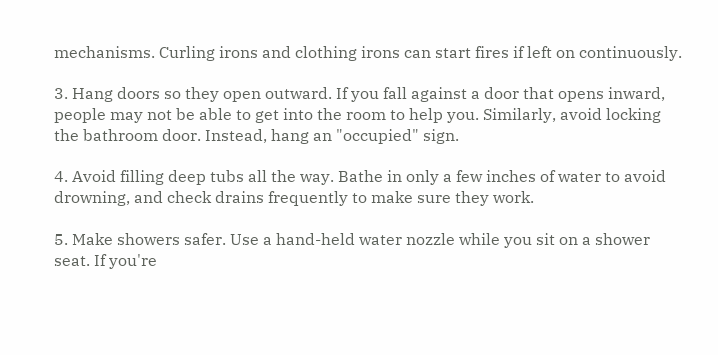mechanisms. Curling irons and clothing irons can start fires if left on continuously.

3. Hang doors so they open outward. If you fall against a door that opens inward, people may not be able to get into the room to help you. Similarly, avoid locking the bathroom door. Instead, hang an "occupied" sign.

4. Avoid filling deep tubs all the way. Bathe in only a few inches of water to avoid drowning, and check drains frequently to make sure they work.

5. Make showers safer. Use a hand-held water nozzle while you sit on a shower seat. If you're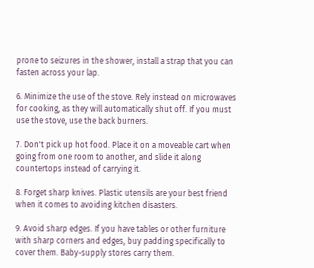prone to seizures in the shower, install a strap that you can fasten across your lap.

6. Minimize the use of the stove. Rely instead on microwaves for cooking, as they will automatically shut off. If you must use the stove, use the back burners.

7. Don't pick up hot food. Place it on a moveable cart when going from one room to another, and slide it along countertops instead of carrying it.

8. Forget sharp knives. Plastic utensils are your best friend when it comes to avoiding kitchen disasters.

9. Avoid sharp edges. If you have tables or other furniture with sharp corners and edges, buy padding specifically to cover them. Baby-supply stores carry them.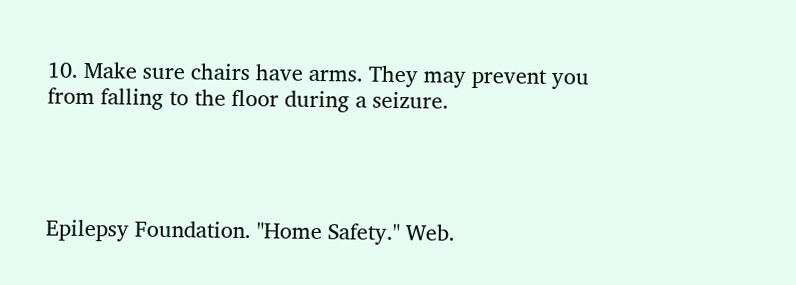10. Make sure chairs have arms. They may prevent you from falling to the floor during a seizure.




Epilepsy Foundation. "Home Safety." Web.